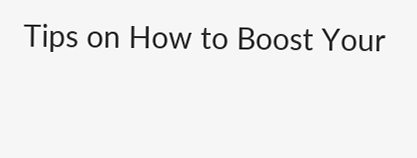Tips on How to Boost Your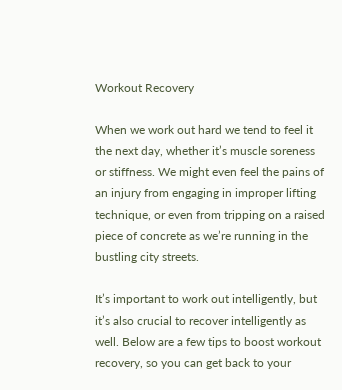Workout Recovery

When we work out hard we tend to feel it the next day, whether it’s muscle soreness or stiffness. We might even feel the pains of an injury from engaging in improper lifting technique, or even from tripping on a raised piece of concrete as we’re running in the bustling city streets.

It’s important to work out intelligently, but it’s also crucial to recover intelligently as well. Below are a few tips to boost workout recovery, so you can get back to your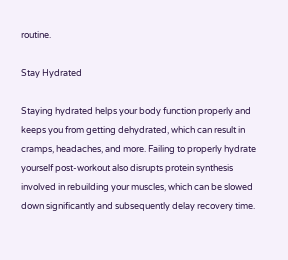routine.

Stay Hydrated

Staying hydrated helps your body function properly and keeps you from getting dehydrated, which can result in cramps, headaches, and more. Failing to properly hydrate yourself post-workout also disrupts protein synthesis involved in rebuilding your muscles, which can be slowed down significantly and subsequently delay recovery time.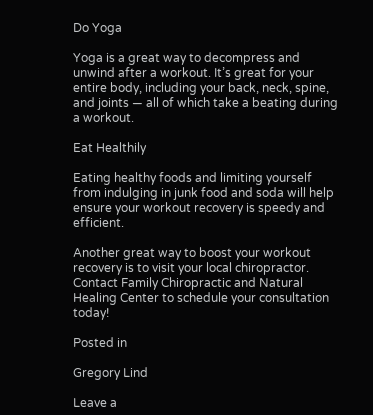Do Yoga

Yoga is a great way to decompress and unwind after a workout. It’s great for your entire body, including your back, neck, spine, and joints — all of which take a beating during a workout.

Eat Healthily

Eating healthy foods and limiting yourself from indulging in junk food and soda will help ensure your workout recovery is speedy and efficient.

Another great way to boost your workout recovery is to visit your local chiropractor. Contact Family Chiropractic and Natural Healing Center to schedule your consultation today!

Posted in

Gregory Lind

Leave a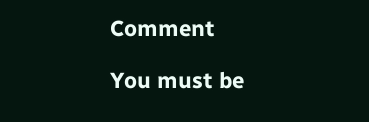Comment

You must be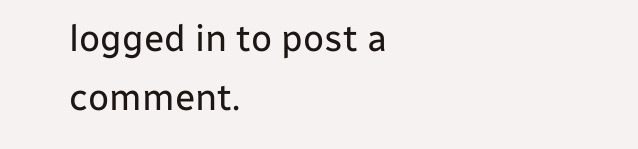logged in to post a comment.